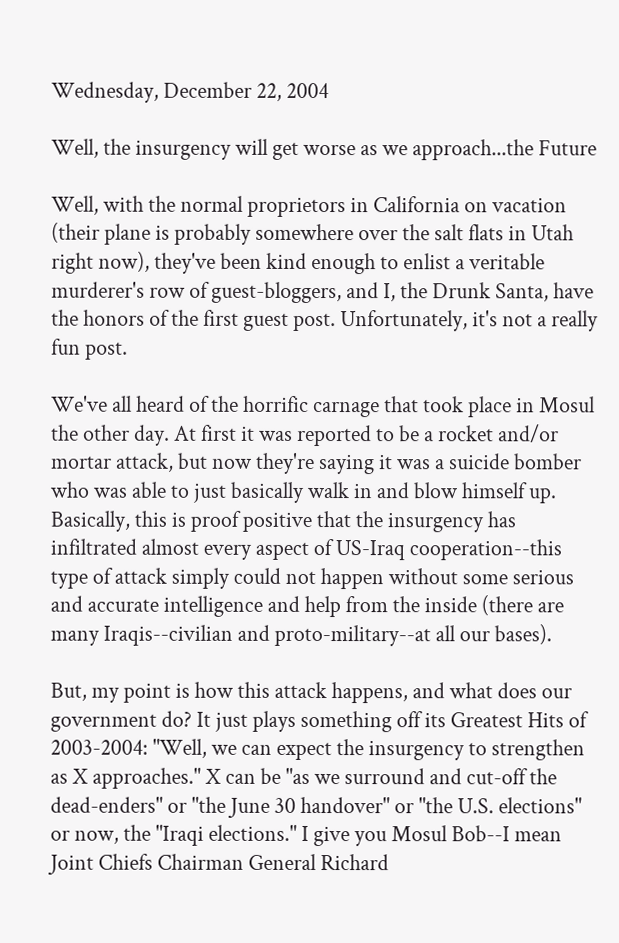Wednesday, December 22, 2004

Well, the insurgency will get worse as we approach...the Future

Well, with the normal proprietors in California on vacation (their plane is probably somewhere over the salt flats in Utah right now), they've been kind enough to enlist a veritable murderer's row of guest-bloggers, and I, the Drunk Santa, have the honors of the first guest post. Unfortunately, it's not a really fun post.

We've all heard of the horrific carnage that took place in Mosul the other day. At first it was reported to be a rocket and/or mortar attack, but now they're saying it was a suicide bomber who was able to just basically walk in and blow himself up. Basically, this is proof positive that the insurgency has infiltrated almost every aspect of US-Iraq cooperation--this type of attack simply could not happen without some serious and accurate intelligence and help from the inside (there are many Iraqis--civilian and proto-military--at all our bases).

But, my point is how this attack happens, and what does our government do? It just plays something off its Greatest Hits of 2003-2004: "Well, we can expect the insurgency to strengthen as X approaches." X can be "as we surround and cut-off the dead-enders" or "the June 30 handover" or "the U.S. elections" or now, the "Iraqi elections." I give you Mosul Bob--I mean Joint Chiefs Chairman General Richard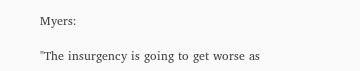Myers:

"The insurgency is going to get worse as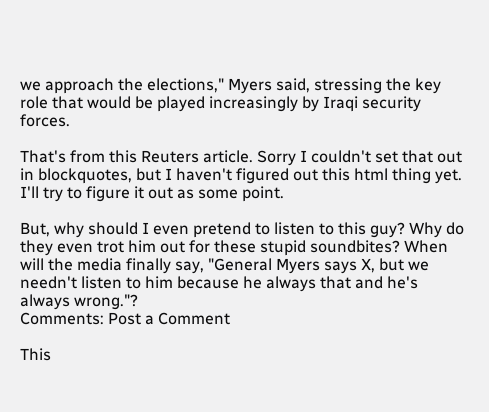we approach the elections," Myers said, stressing the key role that would be played increasingly by Iraqi security forces.

That's from this Reuters article. Sorry I couldn't set that out in blockquotes, but I haven't figured out this html thing yet. I'll try to figure it out as some point.

But, why should I even pretend to listen to this guy? Why do they even trot him out for these stupid soundbites? When will the media finally say, "General Myers says X, but we needn't listen to him because he always that and he's always wrong."?
Comments: Post a Comment

This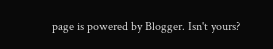page is powered by Blogger. Isn't yours?